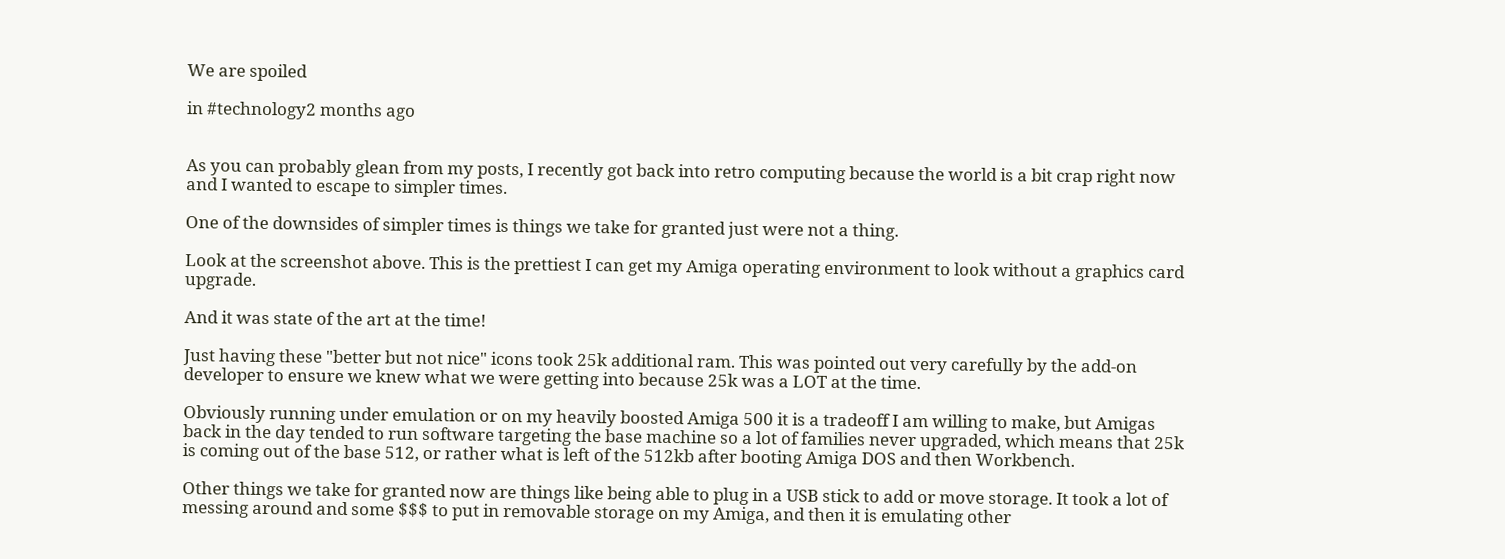We are spoiled

in #technology2 months ago


As you can probably glean from my posts, I recently got back into retro computing because the world is a bit crap right now and I wanted to escape to simpler times.

One of the downsides of simpler times is things we take for granted just were not a thing.

Look at the screenshot above. This is the prettiest I can get my Amiga operating environment to look without a graphics card upgrade.

And it was state of the art at the time!

Just having these "better but not nice" icons took 25k additional ram. This was pointed out very carefully by the add-on developer to ensure we knew what we were getting into because 25k was a LOT at the time.

Obviously running under emulation or on my heavily boosted Amiga 500 it is a tradeoff I am willing to make, but Amigas back in the day tended to run software targeting the base machine so a lot of families never upgraded, which means that 25k is coming out of the base 512, or rather what is left of the 512kb after booting Amiga DOS and then Workbench.

Other things we take for granted now are things like being able to plug in a USB stick to add or move storage. It took a lot of messing around and some $$$ to put in removable storage on my Amiga, and then it is emulating other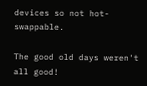devices so not hot-swappable.

The good old days weren't all good!